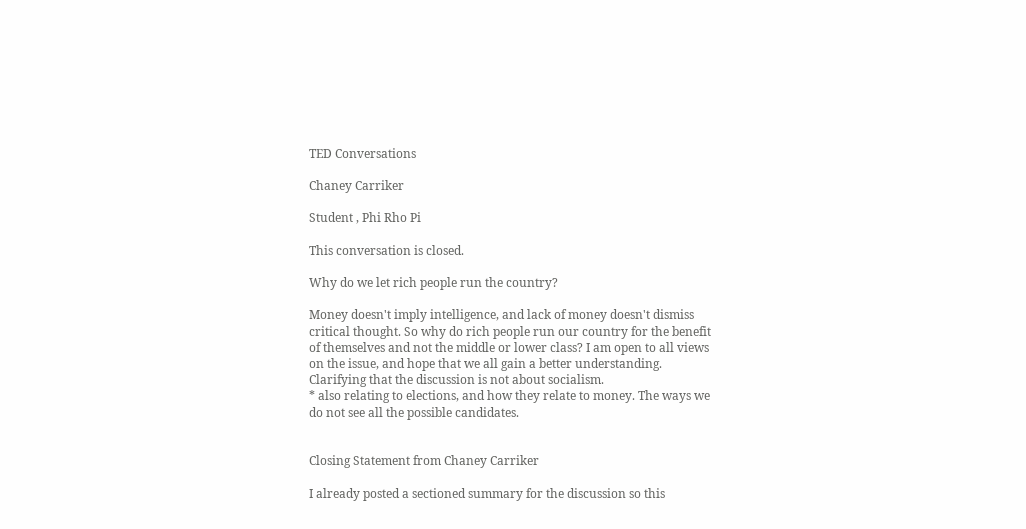TED Conversations

Chaney Carriker

Student , Phi Rho Pi

This conversation is closed.

Why do we let rich people run the country?

Money doesn't imply intelligence, and lack of money doesn't dismiss critical thought. So why do rich people run our country for the benefit of themselves and not the middle or lower class? I am open to all views on the issue, and hope that we all gain a better understanding.
Clarifying that the discussion is not about socialism.
* also relating to elections, and how they relate to money. The ways we do not see all the possible candidates.


Closing Statement from Chaney Carriker

I already posted a sectioned summary for the discussion so this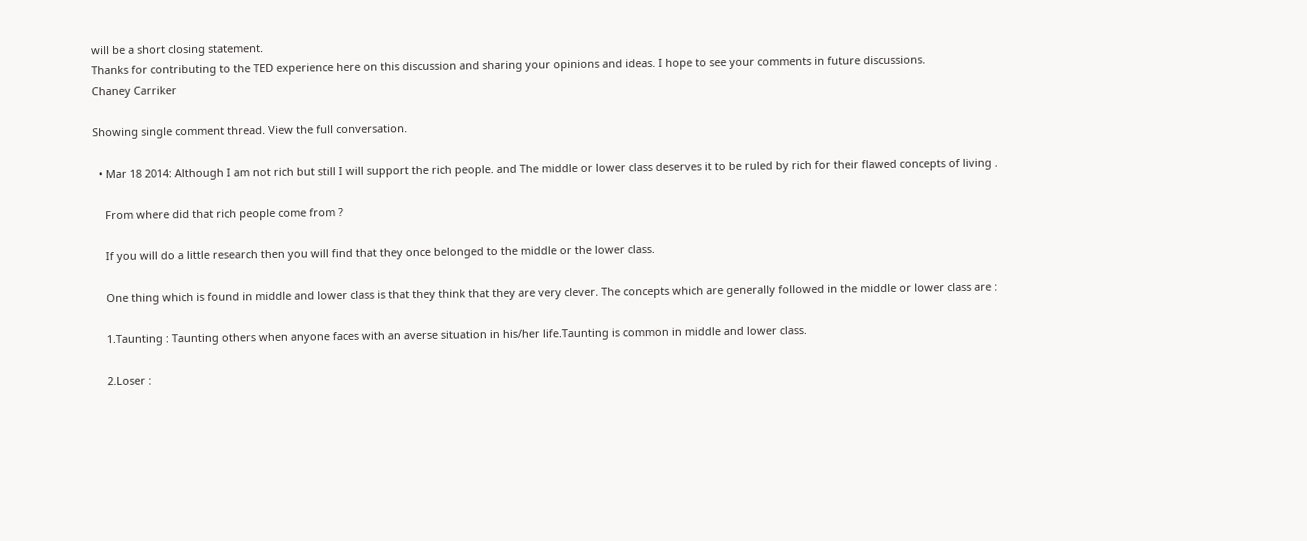will be a short closing statement.
Thanks for contributing to the TED experience here on this discussion and sharing your opinions and ideas. I hope to see your comments in future discussions.
Chaney Carriker

Showing single comment thread. View the full conversation.

  • Mar 18 2014: Although I am not rich but still I will support the rich people. and The middle or lower class deserves it to be ruled by rich for their flawed concepts of living .

    From where did that rich people come from ?

    If you will do a little research then you will find that they once belonged to the middle or the lower class.

    One thing which is found in middle and lower class is that they think that they are very clever. The concepts which are generally followed in the middle or lower class are :

    1.Taunting : Taunting others when anyone faces with an averse situation in his/her life.Taunting is common in middle and lower class.

    2.Loser :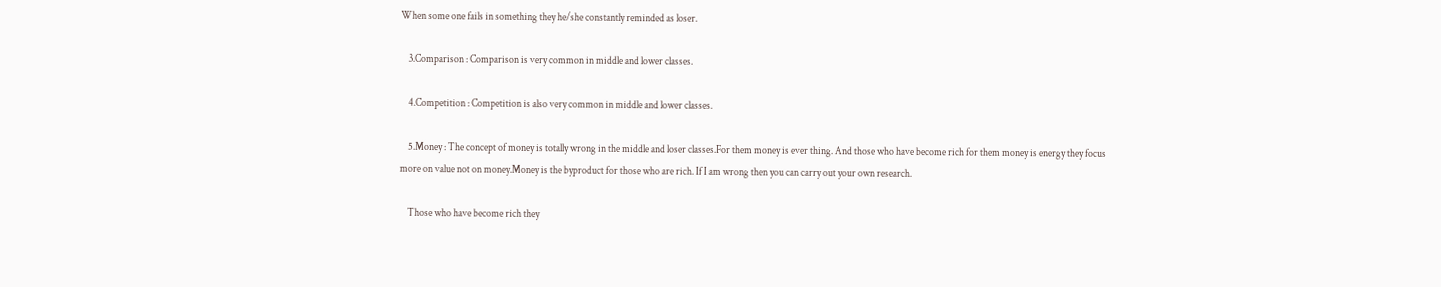When some one fails in something they he/she constantly reminded as loser.

    3.Comparison : Comparison is very common in middle and lower classes.

    4.Competition : Competition is also very common in middle and lower classes.

    5.Money : The concept of money is totally wrong in the middle and loser classes.For them money is ever thing. And those who have become rich for them money is energy they focus more on value not on money.Money is the byproduct for those who are rich. If I am wrong then you can carry out your own research.

    Those who have become rich they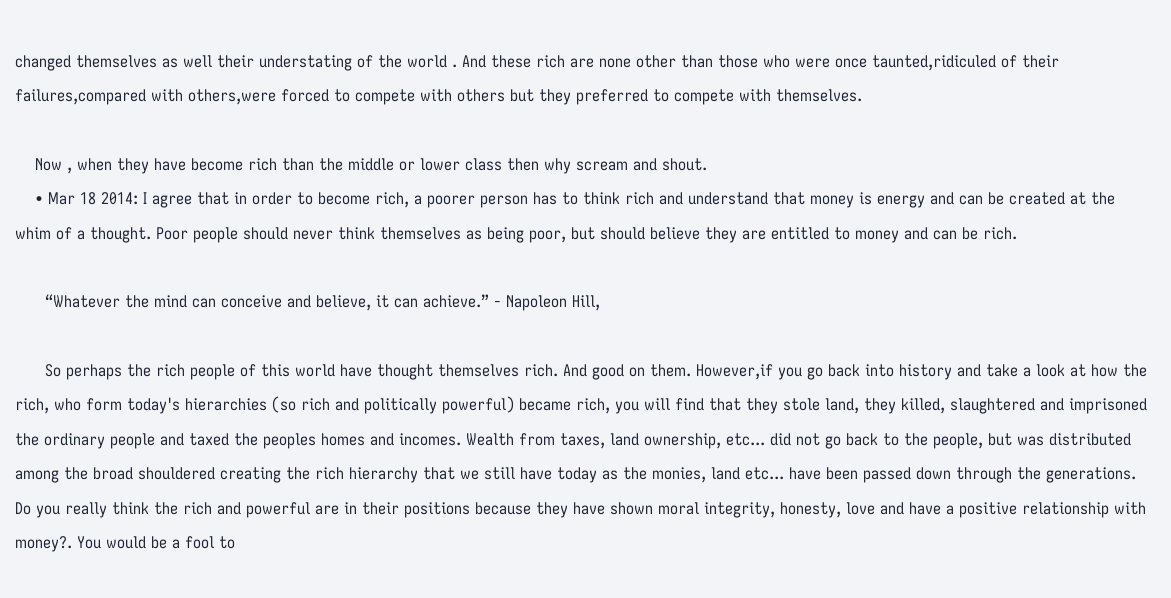changed themselves as well their understating of the world . And these rich are none other than those who were once taunted,ridiculed of their failures,compared with others,were forced to compete with others but they preferred to compete with themselves.

    Now , when they have become rich than the middle or lower class then why scream and shout.
    • Mar 18 2014: I agree that in order to become rich, a poorer person has to think rich and understand that money is energy and can be created at the whim of a thought. Poor people should never think themselves as being poor, but should believe they are entitled to money and can be rich.

      “Whatever the mind can conceive and believe, it can achieve.” - Napoleon Hill,

      So perhaps the rich people of this world have thought themselves rich. And good on them. However,if you go back into history and take a look at how the rich, who form today's hierarchies (so rich and politically powerful) became rich, you will find that they stole land, they killed, slaughtered and imprisoned the ordinary people and taxed the peoples homes and incomes. Wealth from taxes, land ownership, etc... did not go back to the people, but was distributed among the broad shouldered creating the rich hierarchy that we still have today as the monies, land etc... have been passed down through the generations. Do you really think the rich and powerful are in their positions because they have shown moral integrity, honesty, love and have a positive relationship with money?. You would be a fool to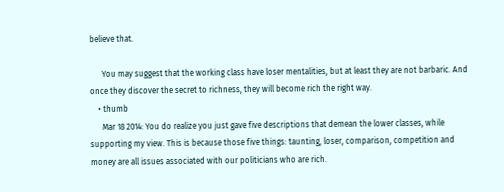believe that.

      You may suggest that the working class have loser mentalities, but at least they are not barbaric. And once they discover the secret to richness, they will become rich the right way.
    • thumb
      Mar 18 2014: You do realize you just gave five descriptions that demean the lower classes, while supporting my view. This is because those five things: taunting, loser, comparison, competition and money are all issues associated with our politicians who are rich.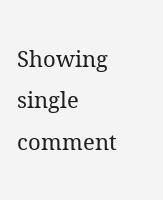Showing single comment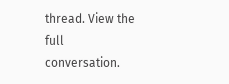thread. View the full conversation.